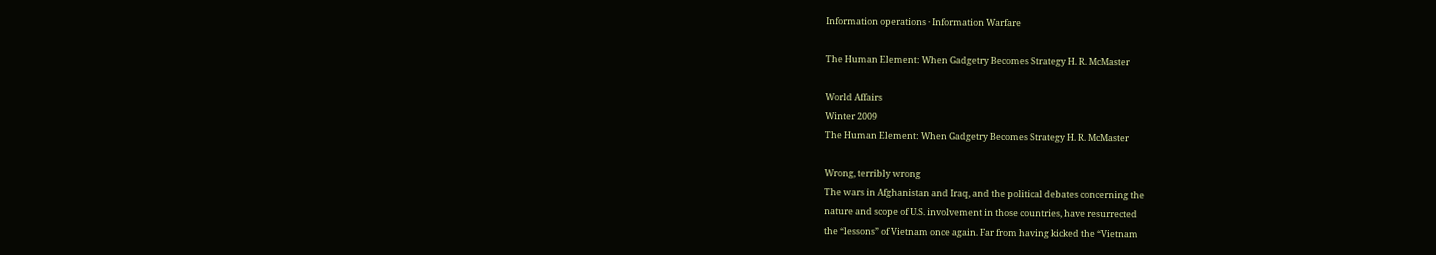Information operations · Information Warfare

The Human Element: When Gadgetry Becomes Strategy H. R. McMaster

World Affairs
Winter 2009
The Human Element: When Gadgetry Becomes Strategy H. R. McMaster

Wrong, terribly wrong
The wars in Afghanistan and Iraq, and the political debates concerning the
nature and scope of U.S. involvement in those countries, have resurrected
the “lessons” of Vietnam once again. Far from having kicked the “Vietnam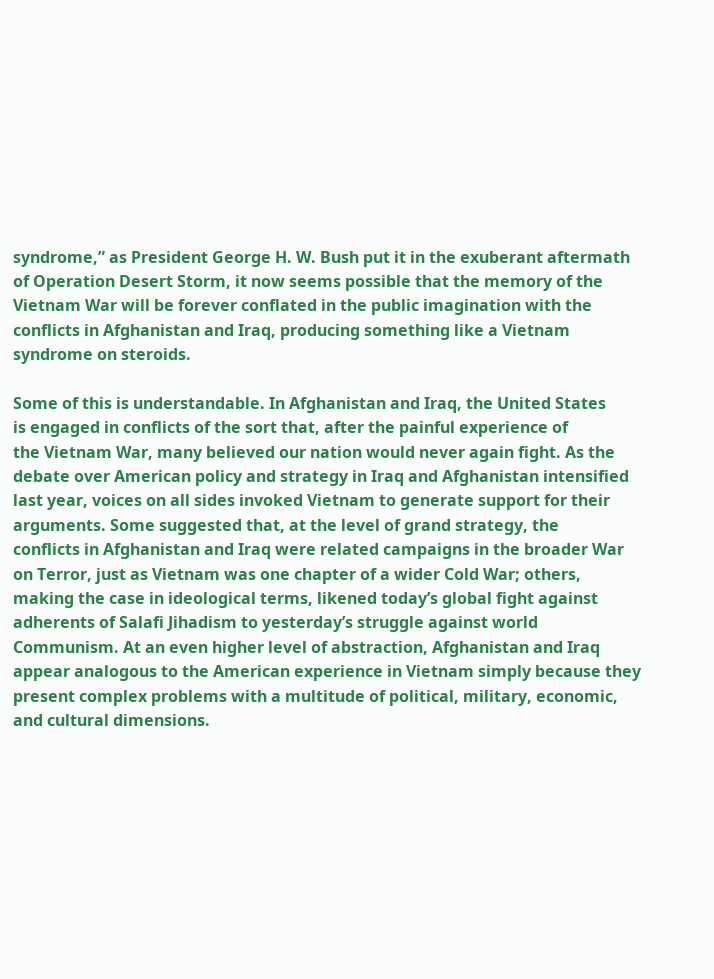syndrome,” as President George H. W. Bush put it in the exuberant aftermath
of Operation Desert Storm, it now seems possible that the memory of the
Vietnam War will be forever conflated in the public imagination with the
conflicts in Afghanistan and Iraq, producing something like a Vietnam
syndrome on steroids.

Some of this is understandable. In Afghanistan and Iraq, the United States
is engaged in conflicts of the sort that, after the painful experience of
the Vietnam War, many believed our nation would never again fight. As the
debate over American policy and strategy in Iraq and Afghanistan intensified
last year, voices on all sides invoked Vietnam to generate support for their
arguments. Some suggested that, at the level of grand strategy, the
conflicts in Afghanistan and Iraq were related campaigns in the broader War
on Terror, just as Vietnam was one chapter of a wider Cold War; others,
making the case in ideological terms, likened today’s global fight against
adherents of Salafi Jihadism to yesterday’s struggle against world
Communism. At an even higher level of abstraction, Afghanistan and Iraq
appear analogous to the American experience in Vietnam simply because they
present complex problems with a multitude of political, military, economic,
and cultural dimensions.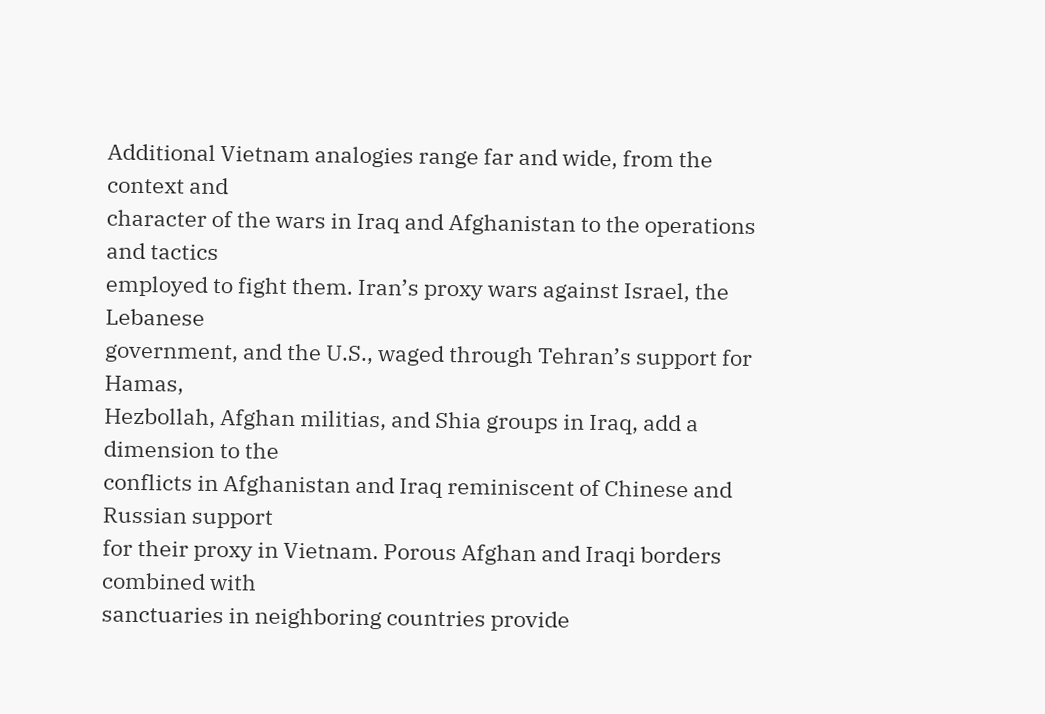Additional Vietnam analogies range far and wide, from the context and
character of the wars in Iraq and Afghanistan to the operations and tactics
employed to fight them. Iran’s proxy wars against Israel, the Lebanese
government, and the U.S., waged through Tehran’s support for Hamas,
Hezbollah, Afghan militias, and Shia groups in Iraq, add a dimension to the
conflicts in Afghanistan and Iraq reminiscent of Chinese and Russian support
for their proxy in Vietnam. Porous Afghan and Iraqi borders combined with
sanctuaries in neighboring countries provide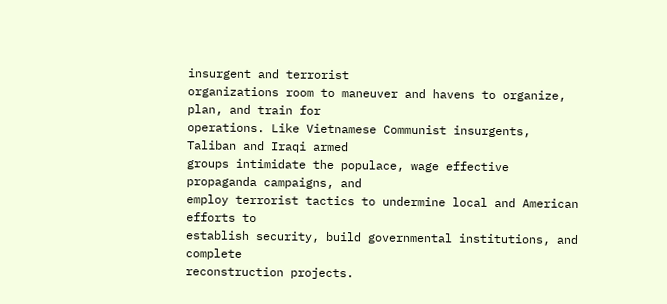insurgent and terrorist
organizations room to maneuver and havens to organize, plan, and train for
operations. Like Vietnamese Communist insurgents, Taliban and Iraqi armed
groups intimidate the populace, wage effective propaganda campaigns, and
employ terrorist tactics to undermine local and American efforts to
establish security, build governmental institutions, and complete
reconstruction projects.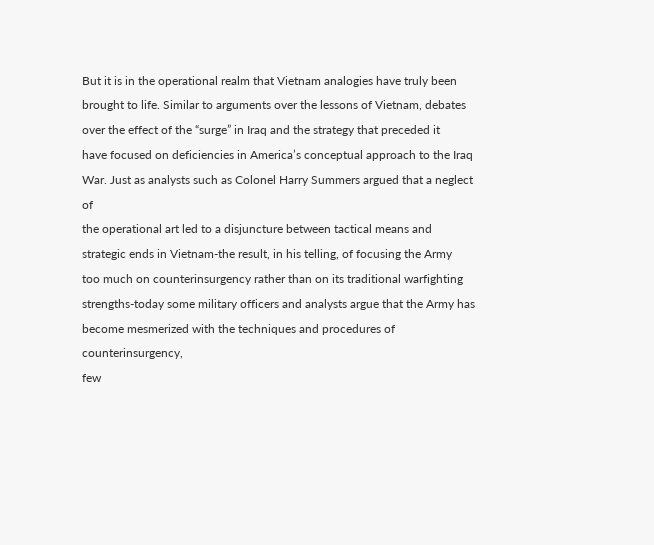But it is in the operational realm that Vietnam analogies have truly been
brought to life. Similar to arguments over the lessons of Vietnam, debates
over the effect of the “surge” in Iraq and the strategy that preceded it
have focused on deficiencies in America’s conceptual approach to the Iraq
War. Just as analysts such as Colonel Harry Summers argued that a neglect of
the operational art led to a disjuncture between tactical means and
strategic ends in Vietnam-the result, in his telling, of focusing the Army
too much on counterinsurgency rather than on its traditional warfighting
strengths-today some military officers and analysts argue that the Army has
become mesmerized with the techniques and procedures of counterinsurgency,
few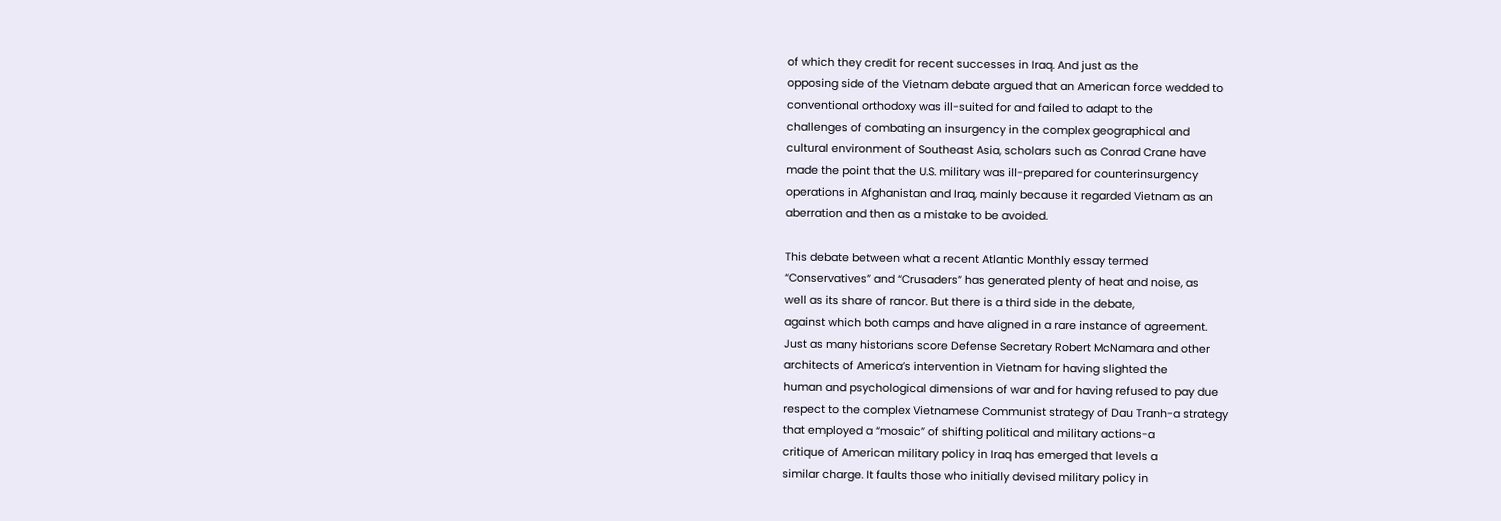of which they credit for recent successes in Iraq. And just as the
opposing side of the Vietnam debate argued that an American force wedded to
conventional orthodoxy was ill-suited for and failed to adapt to the
challenges of combating an insurgency in the complex geographical and
cultural environment of Southeast Asia, scholars such as Conrad Crane have
made the point that the U.S. military was ill-prepared for counterinsurgency
operations in Afghanistan and Iraq, mainly because it regarded Vietnam as an
aberration and then as a mistake to be avoided.

This debate between what a recent Atlantic Monthly essay termed
“Conservatives” and “Crusaders” has generated plenty of heat and noise, as
well as its share of rancor. But there is a third side in the debate,
against which both camps and have aligned in a rare instance of agreement.
Just as many historians score Defense Secretary Robert McNamara and other
architects of America’s intervention in Vietnam for having slighted the
human and psychological dimensions of war and for having refused to pay due
respect to the complex Vietnamese Communist strategy of Dau Tranh-a strategy
that employed a “mosaic” of shifting political and military actions-a
critique of American military policy in Iraq has emerged that levels a
similar charge. It faults those who initially devised military policy in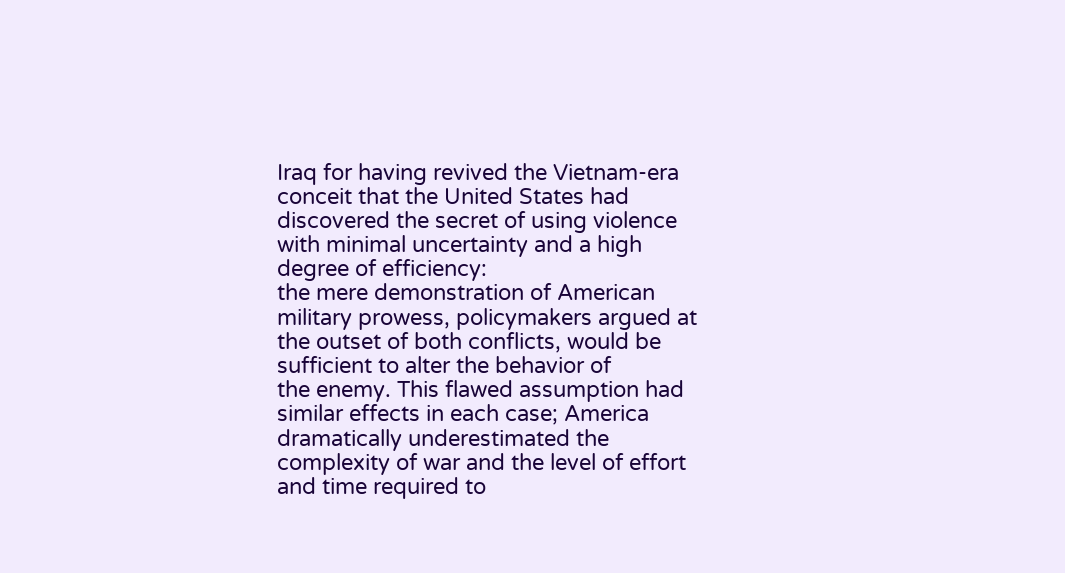Iraq for having revived the Vietnam-era conceit that the United States had
discovered the secret of using violence with minimal uncertainty and a high
degree of efficiency:
the mere demonstration of American military prowess, policymakers argued at
the outset of both conflicts, would be sufficient to alter the behavior of
the enemy. This flawed assumption had similar effects in each case; America
dramatically underestimated the complexity of war and the level of effort
and time required to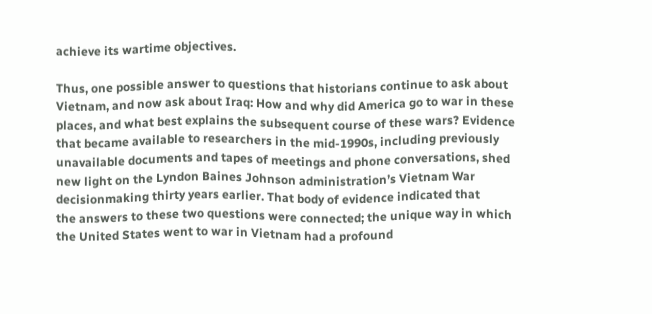achieve its wartime objectives.

Thus, one possible answer to questions that historians continue to ask about
Vietnam, and now ask about Iraq: How and why did America go to war in these
places, and what best explains the subsequent course of these wars? Evidence
that became available to researchers in the mid-1990s, including previously
unavailable documents and tapes of meetings and phone conversations, shed
new light on the Lyndon Baines Johnson administration’s Vietnam War
decisionmaking thirty years earlier. That body of evidence indicated that
the answers to these two questions were connected; the unique way in which
the United States went to war in Vietnam had a profound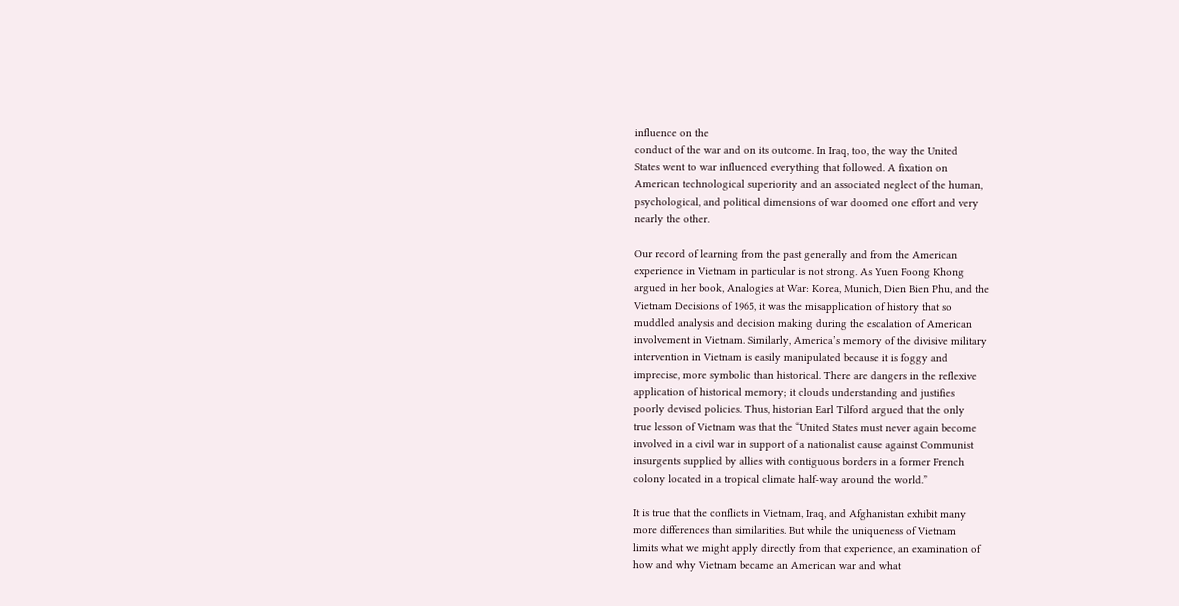influence on the
conduct of the war and on its outcome. In Iraq, too, the way the United
States went to war influenced everything that followed. A fixation on
American technological superiority and an associated neglect of the human,
psychological, and political dimensions of war doomed one effort and very
nearly the other.

Our record of learning from the past generally and from the American
experience in Vietnam in particular is not strong. As Yuen Foong Khong
argued in her book, Analogies at War: Korea, Munich, Dien Bien Phu, and the
Vietnam Decisions of 1965, it was the misapplication of history that so
muddled analysis and decision making during the escalation of American
involvement in Vietnam. Similarly, America’s memory of the divisive military
intervention in Vietnam is easily manipulated because it is foggy and
imprecise, more symbolic than historical. There are dangers in the reflexive
application of historical memory; it clouds understanding and justifies
poorly devised policies. Thus, historian Earl Tilford argued that the only
true lesson of Vietnam was that the “United States must never again become
involved in a civil war in support of a nationalist cause against Communist
insurgents supplied by allies with contiguous borders in a former French
colony located in a tropical climate half-way around the world.”

It is true that the conflicts in Vietnam, Iraq, and Afghanistan exhibit many
more differences than similarities. But while the uniqueness of Vietnam
limits what we might apply directly from that experience, an examination of
how and why Vietnam became an American war and what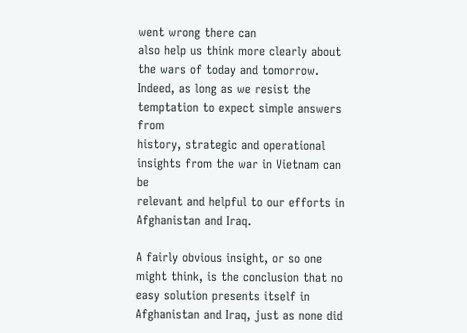went wrong there can
also help us think more clearly about the wars of today and tomorrow.
Indeed, as long as we resist the temptation to expect simple answers from
history, strategic and operational insights from the war in Vietnam can be
relevant and helpful to our efforts in Afghanistan and Iraq.

A fairly obvious insight, or so one might think, is the conclusion that no
easy solution presents itself in Afghanistan and Iraq, just as none did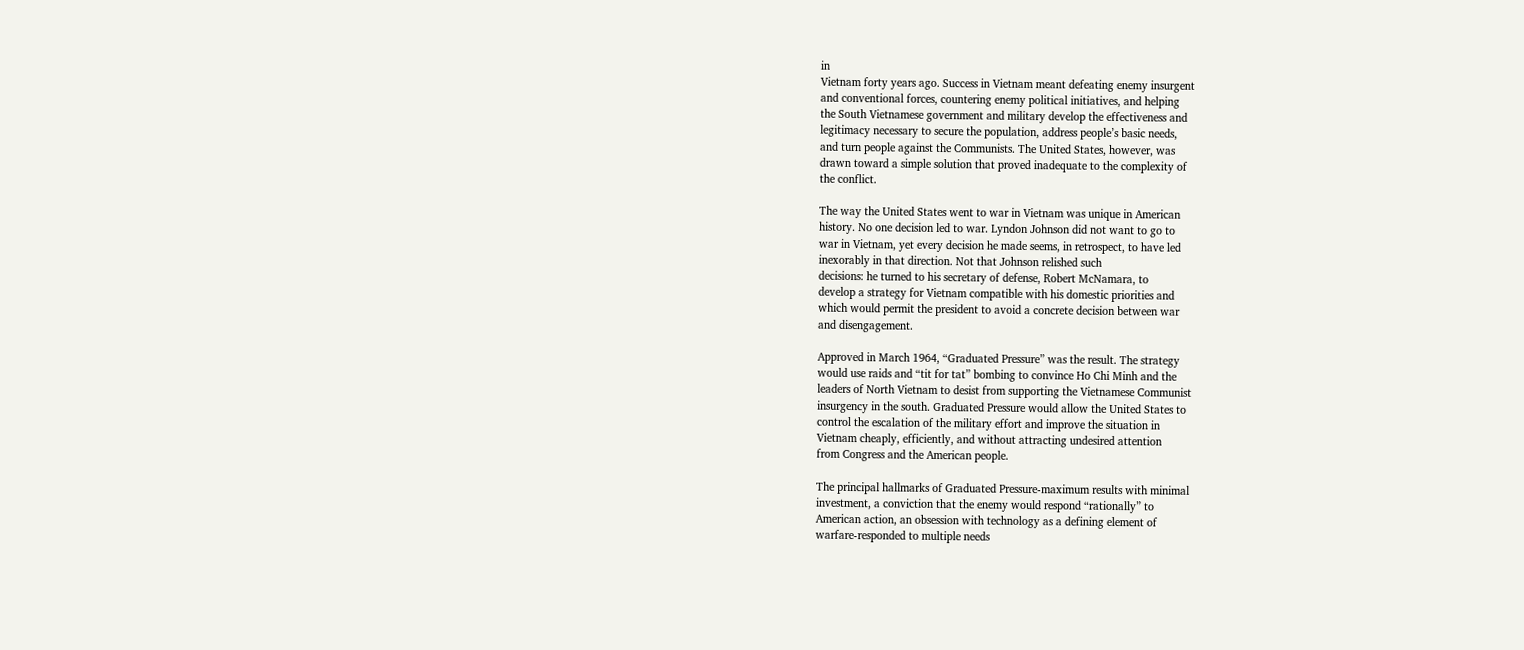in
Vietnam forty years ago. Success in Vietnam meant defeating enemy insurgent
and conventional forces, countering enemy political initiatives, and helping
the South Vietnamese government and military develop the effectiveness and
legitimacy necessary to secure the population, address people’s basic needs,
and turn people against the Communists. The United States, however, was
drawn toward a simple solution that proved inadequate to the complexity of
the conflict.

The way the United States went to war in Vietnam was unique in American
history. No one decision led to war. Lyndon Johnson did not want to go to
war in Vietnam, yet every decision he made seems, in retrospect, to have led
inexorably in that direction. Not that Johnson relished such
decisions: he turned to his secretary of defense, Robert McNamara, to
develop a strategy for Vietnam compatible with his domestic priorities and
which would permit the president to avoid a concrete decision between war
and disengagement.

Approved in March 1964, “Graduated Pressure” was the result. The strategy
would use raids and “tit for tat” bombing to convince Ho Chi Minh and the
leaders of North Vietnam to desist from supporting the Vietnamese Communist
insurgency in the south. Graduated Pressure would allow the United States to
control the escalation of the military effort and improve the situation in
Vietnam cheaply, efficiently, and without attracting undesired attention
from Congress and the American people.

The principal hallmarks of Graduated Pressure-maximum results with minimal
investment, a conviction that the enemy would respond “rationally” to
American action, an obsession with technology as a defining element of
warfare-responded to multiple needs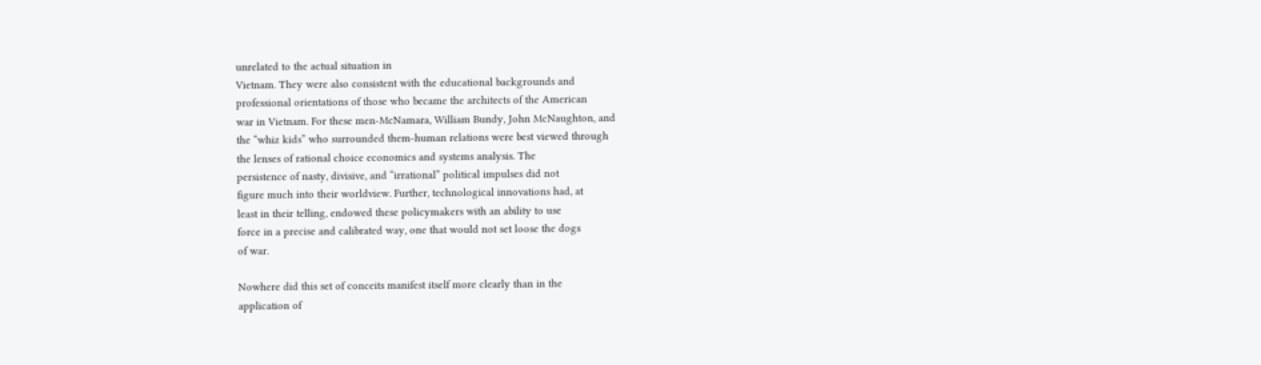unrelated to the actual situation in
Vietnam. They were also consistent with the educational backgrounds and
professional orientations of those who became the architects of the American
war in Vietnam. For these men-McNamara, William Bundy, John McNaughton, and
the “whiz kids” who surrounded them-human relations were best viewed through
the lenses of rational choice economics and systems analysis. The
persistence of nasty, divisive, and “irrational” political impulses did not
figure much into their worldview. Further, technological innovations had, at
least in their telling, endowed these policymakers with an ability to use
force in a precise and calibrated way, one that would not set loose the dogs
of war.

Nowhere did this set of conceits manifest itself more clearly than in the
application of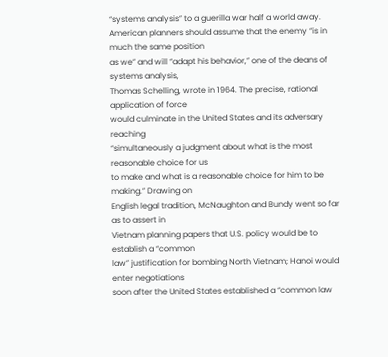“systems analysis” to a guerilla war half a world away.
American planners should assume that the enemy “is in much the same position
as we” and will “adapt his behavior,” one of the deans of systems analysis,
Thomas Schelling, wrote in 1964. The precise, rational application of force
would culminate in the United States and its adversary reaching
“simultaneously a judgment about what is the most reasonable choice for us
to make and what is a reasonable choice for him to be making.” Drawing on
English legal tradition, McNaughton and Bundy went so far as to assert in
Vietnam planning papers that U.S. policy would be to establish a “common
law” justification for bombing North Vietnam; Hanoi would enter negotiations
soon after the United States established a “common law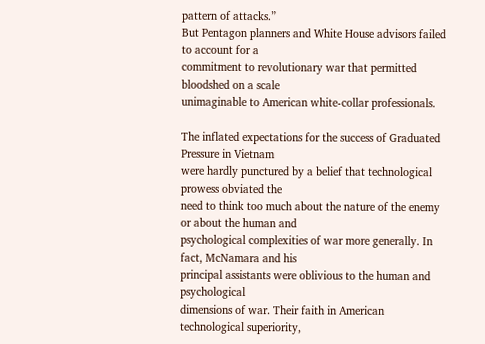pattern of attacks.”
But Pentagon planners and White House advisors failed to account for a
commitment to revolutionary war that permitted bloodshed on a scale
unimaginable to American white-collar professionals.

The inflated expectations for the success of Graduated Pressure in Vietnam
were hardly punctured by a belief that technological prowess obviated the
need to think too much about the nature of the enemy or about the human and
psychological complexities of war more generally. In fact, McNamara and his
principal assistants were oblivious to the human and psychological
dimensions of war. Their faith in American technological superiority,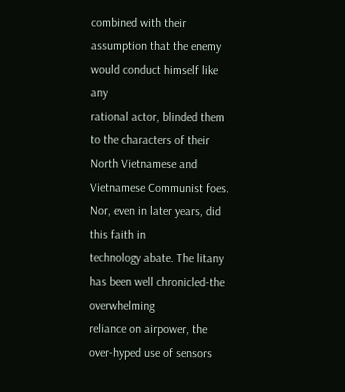combined with their assumption that the enemy would conduct himself like any
rational actor, blinded them to the characters of their North Vietnamese and
Vietnamese Communist foes. Nor, even in later years, did this faith in
technology abate. The litany has been well chronicled-the overwhelming
reliance on airpower, the over-hyped use of sensors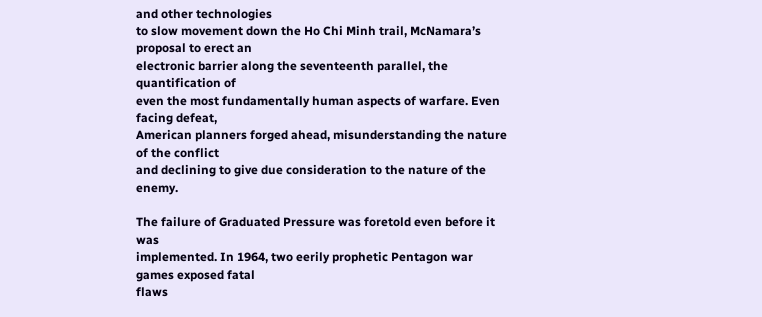and other technologies
to slow movement down the Ho Chi Minh trail, McNamara’s proposal to erect an
electronic barrier along the seventeenth parallel, the quantification of
even the most fundamentally human aspects of warfare. Even facing defeat,
American planners forged ahead, misunderstanding the nature of the conflict
and declining to give due consideration to the nature of the enemy.

The failure of Graduated Pressure was foretold even before it was
implemented. In 1964, two eerily prophetic Pentagon war games exposed fatal
flaws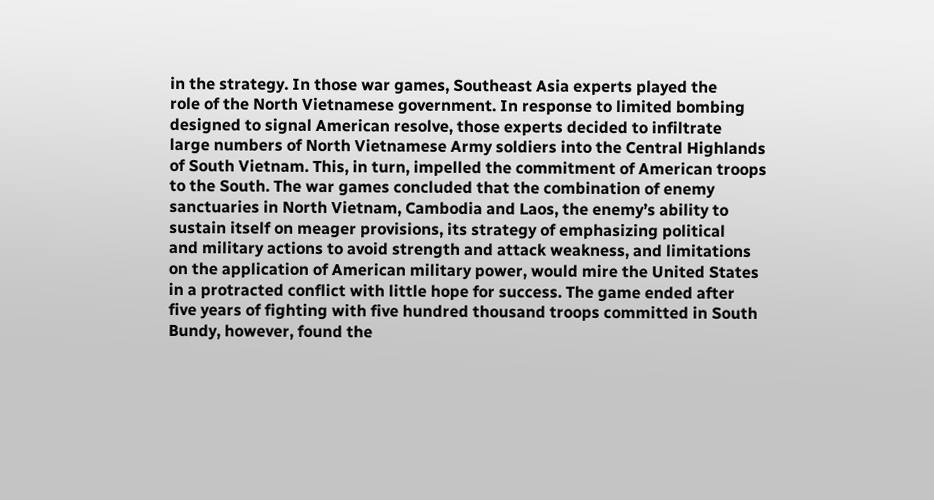in the strategy. In those war games, Southeast Asia experts played the
role of the North Vietnamese government. In response to limited bombing
designed to signal American resolve, those experts decided to infiltrate
large numbers of North Vietnamese Army soldiers into the Central Highlands
of South Vietnam. This, in turn, impelled the commitment of American troops
to the South. The war games concluded that the combination of enemy
sanctuaries in North Vietnam, Cambodia and Laos, the enemy’s ability to
sustain itself on meager provisions, its strategy of emphasizing political
and military actions to avoid strength and attack weakness, and limitations
on the application of American military power, would mire the United States
in a protracted conflict with little hope for success. The game ended after
five years of fighting with five hundred thousand troops committed in South
Bundy, however, found the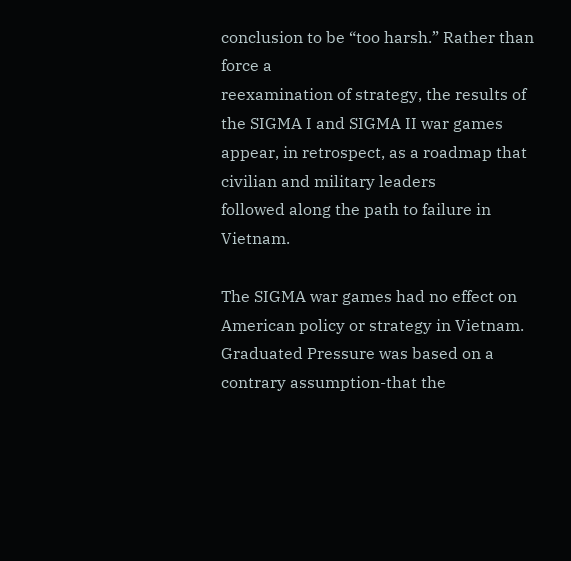conclusion to be “too harsh.” Rather than force a
reexamination of strategy, the results of the SIGMA I and SIGMA II war games
appear, in retrospect, as a roadmap that civilian and military leaders
followed along the path to failure in Vietnam.

The SIGMA war games had no effect on American policy or strategy in Vietnam.
Graduated Pressure was based on a contrary assumption-that the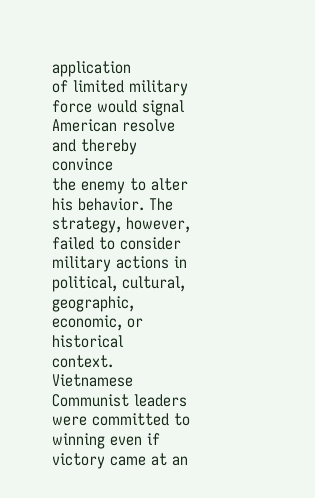application
of limited military force would signal American resolve and thereby convince
the enemy to alter his behavior. The strategy, however, failed to consider
military actions in political, cultural, geographic, economic, or historical
context. Vietnamese Communist leaders were committed to winning even if
victory came at an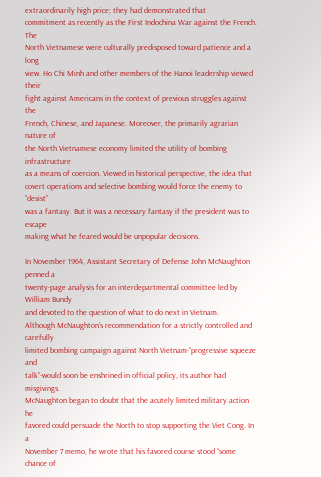extraordinarily high price; they had demonstrated that
commitment as recently as the First Indochina War against the French. The
North Vietnamese were culturally predisposed toward patience and a long
view. Ho Chi Minh and other members of the Hanoi leadership viewed their
fight against Americans in the context of previous struggles against the
French, Chinese, and Japanese. Moreover, the primarily agrarian nature of
the North Vietnamese economy limited the utility of bombing infrastructure
as a means of coercion. Viewed in historical perspective, the idea that
covert operations and selective bombing would force the enemy to “desist”
was a fantasy. But it was a necessary fantasy if the president was to escape
making what he feared would be unpopular decisions.

In November 1964, Assistant Secretary of Defense John McNaughton penned a
twenty-page analysis for an interdepartmental committee led by William Bundy
and devoted to the question of what to do next in Vietnam.
Although McNaughton’s recommendation for a strictly controlled and carefully
limited bombing campaign against North Vietnam-“progressive squeeze and
talk”-would soon be enshrined in official policy, its author had misgivings.
McNaughton began to doubt that the acutely limited military action he
favored could persuade the North to stop supporting the Viet Cong. In a
November 7 memo, he wrote that his favored course stood “some chance of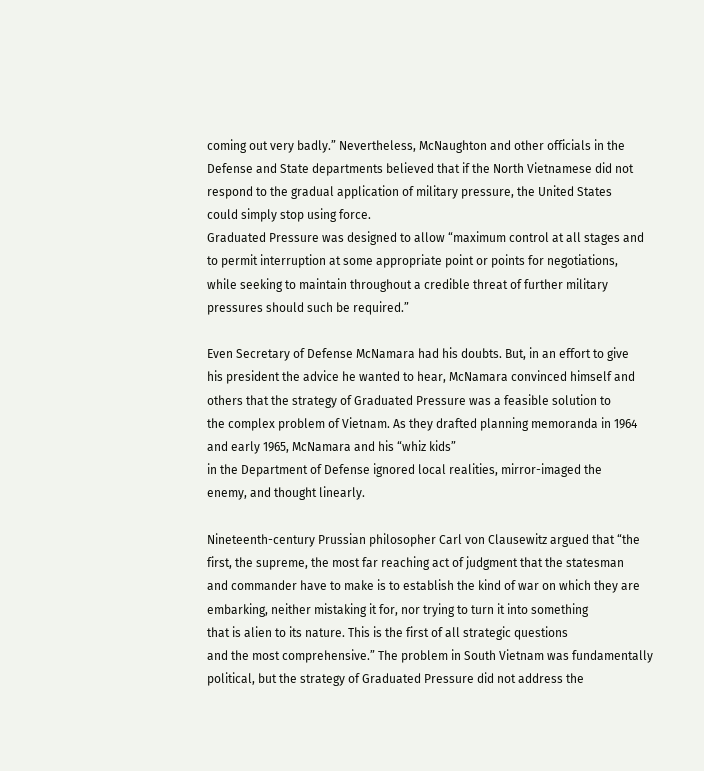coming out very badly.” Nevertheless, McNaughton and other officials in the
Defense and State departments believed that if the North Vietnamese did not
respond to the gradual application of military pressure, the United States
could simply stop using force.
Graduated Pressure was designed to allow “maximum control at all stages and
to permit interruption at some appropriate point or points for negotiations,
while seeking to maintain throughout a credible threat of further military
pressures should such be required.”

Even Secretary of Defense McNamara had his doubts. But, in an effort to give
his president the advice he wanted to hear, McNamara convinced himself and
others that the strategy of Graduated Pressure was a feasible solution to
the complex problem of Vietnam. As they drafted planning memoranda in 1964
and early 1965, McNamara and his “whiz kids”
in the Department of Defense ignored local realities, mirror-imaged the
enemy, and thought linearly.

Nineteenth-century Prussian philosopher Carl von Clausewitz argued that “the
first, the supreme, the most far reaching act of judgment that the statesman
and commander have to make is to establish the kind of war on which they are
embarking, neither mistaking it for, nor trying to turn it into something
that is alien to its nature. This is the first of all strategic questions
and the most comprehensive.” The problem in South Vietnam was fundamentally
political, but the strategy of Graduated Pressure did not address the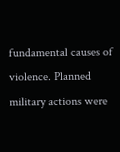fundamental causes of violence. Planned military actions were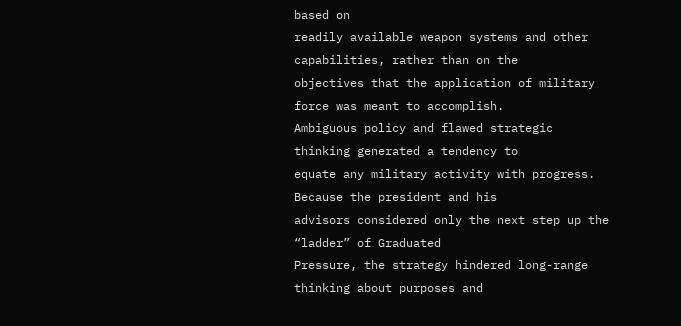based on
readily available weapon systems and other capabilities, rather than on the
objectives that the application of military force was meant to accomplish.
Ambiguous policy and flawed strategic thinking generated a tendency to
equate any military activity with progress. Because the president and his
advisors considered only the next step up the “ladder” of Graduated
Pressure, the strategy hindered long-range thinking about purposes and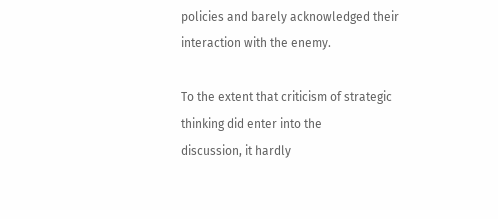policies and barely acknowledged their interaction with the enemy.

To the extent that criticism of strategic thinking did enter into the
discussion, it hardly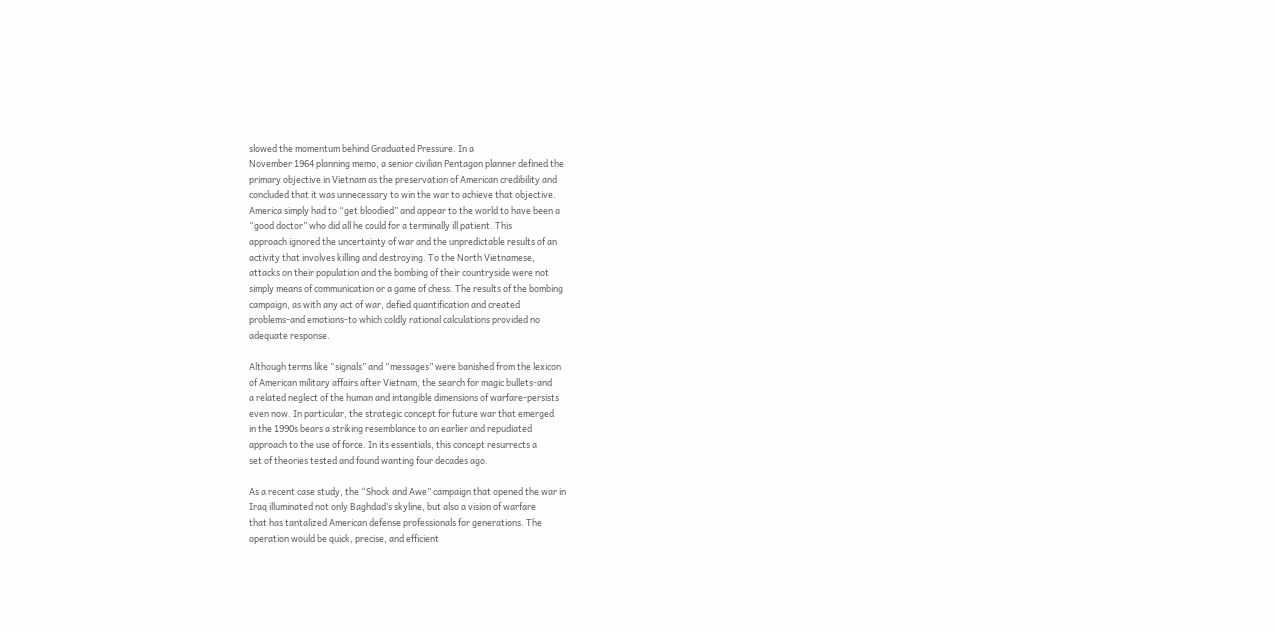slowed the momentum behind Graduated Pressure. In a
November 1964 planning memo, a senior civilian Pentagon planner defined the
primary objective in Vietnam as the preservation of American credibility and
concluded that it was unnecessary to win the war to achieve that objective.
America simply had to “get bloodied” and appear to the world to have been a
“good doctor” who did all he could for a terminally ill patient. This
approach ignored the uncertainty of war and the unpredictable results of an
activity that involves killing and destroying. To the North Vietnamese,
attacks on their population and the bombing of their countryside were not
simply means of communication or a game of chess. The results of the bombing
campaign, as with any act of war, defied quantification and created
problems-and emotions-to which coldly rational calculations provided no
adequate response.

Although terms like “signals” and “messages” were banished from the lexicon
of American military affairs after Vietnam, the search for magic bullets-and
a related neglect of the human and intangible dimensions of warfare-persists
even now. In particular, the strategic concept for future war that emerged
in the 1990s bears a striking resemblance to an earlier and repudiated
approach to the use of force. In its essentials, this concept resurrects a
set of theories tested and found wanting four decades ago.

As a recent case study, the “Shock and Awe” campaign that opened the war in
Iraq illuminated not only Baghdad’s skyline, but also a vision of warfare
that has tantalized American defense professionals for generations. The
operation would be quick, precise, and efficient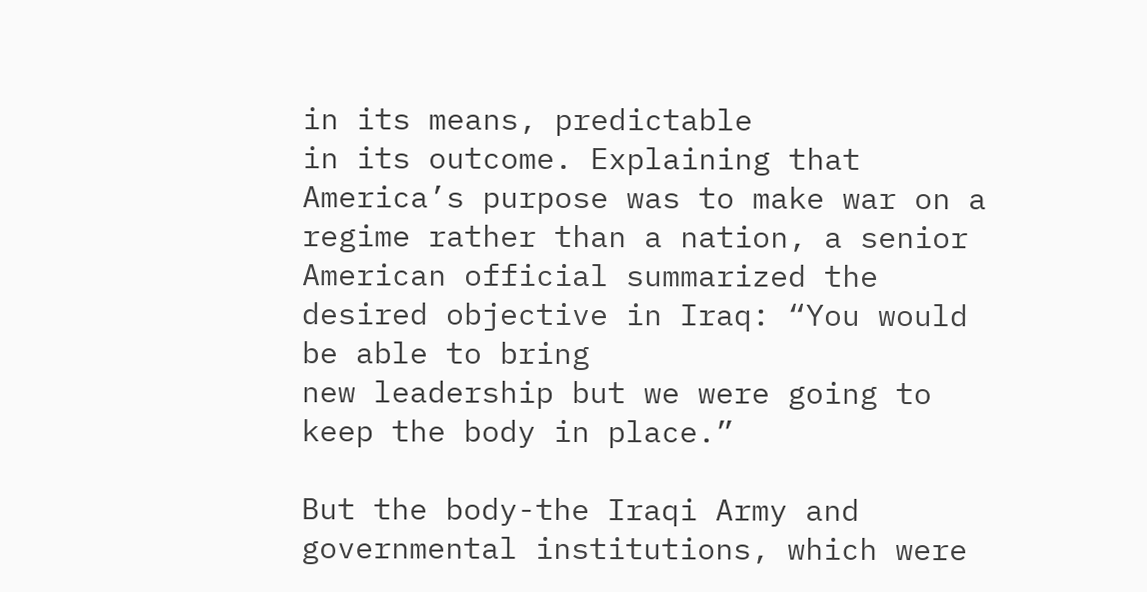in its means, predictable
in its outcome. Explaining that America’s purpose was to make war on a
regime rather than a nation, a senior American official summarized the
desired objective in Iraq: “You would be able to bring
new leadership but we were going to keep the body in place.”

But the body-the Iraqi Army and governmental institutions, which were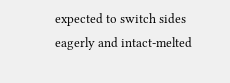expected to switch sides eagerly and intact-melted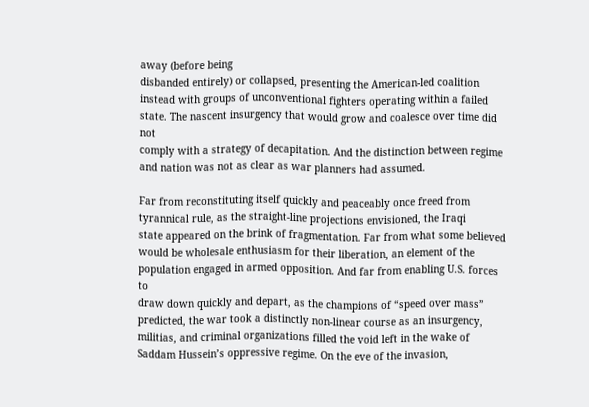away (before being
disbanded entirely) or collapsed, presenting the American-led coalition
instead with groups of unconventional fighters operating within a failed
state. The nascent insurgency that would grow and coalesce over time did not
comply with a strategy of decapitation. And the distinction between regime
and nation was not as clear as war planners had assumed.

Far from reconstituting itself quickly and peaceably once freed from
tyrannical rule, as the straight-line projections envisioned, the Iraqi
state appeared on the brink of fragmentation. Far from what some believed
would be wholesale enthusiasm for their liberation, an element of the
population engaged in armed opposition. And far from enabling U.S. forces to
draw down quickly and depart, as the champions of “speed over mass”
predicted, the war took a distinctly non-linear course as an insurgency,
militias, and criminal organizations filled the void left in the wake of
Saddam Hussein’s oppressive regime. On the eve of the invasion,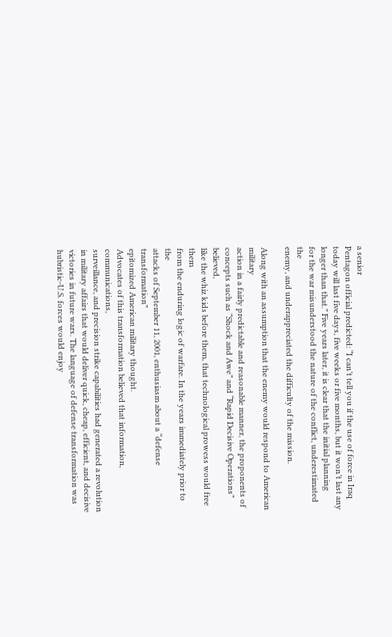a senior
Pentagon official predicted: “I can’t tell you if the use of force in Iraq
today will last five days, five weeks or five months, but it won’t last any
longer than that.” Five years later, it is clear that the initial planning
for the war misunderstood the nature of the conflict, underestimated the
enemy, and underappreciated the difficulty of the mission.

Along with an assumption that the enemy would respond to American military
action in a fairly predictable and reasonable manner, the proponents of
concepts such as “Shock and Awe” and “Rapid Decisive Operations” believed,
like the whiz kids before them, that technological prowess would free them
from the enduring logic of warfare. In the years immediately prior to the
attacks of September 11, 2001, enthusiasm about a “defense transformation”
epitomized American military thought.
Advocates of this transformation believed that information, communications,
surveillance, and precision strike capabilities had generated a revolution
in military affairs that would deliver quick, cheap, efficient, and decisive
victories in future wars. The language of defense transformation was
hubristic-U.S. forces would enjoy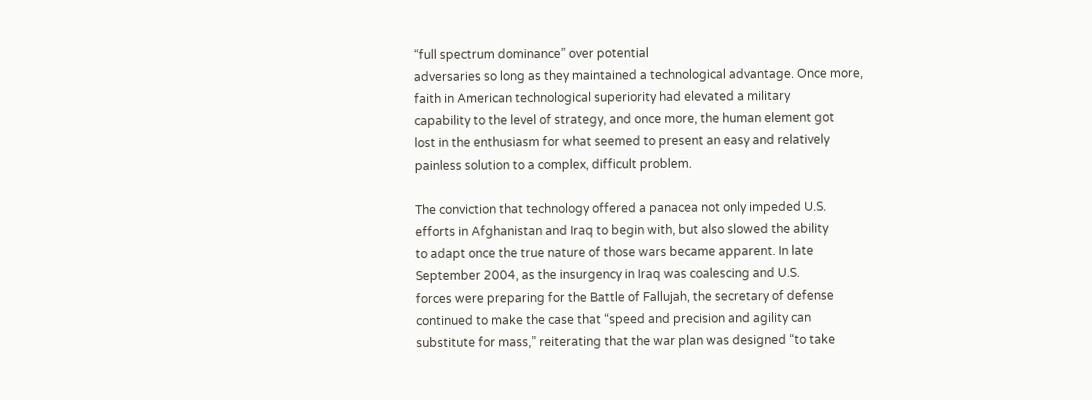“full spectrum dominance” over potential
adversaries so long as they maintained a technological advantage. Once more,
faith in American technological superiority had elevated a military
capability to the level of strategy, and once more, the human element got
lost in the enthusiasm for what seemed to present an easy and relatively
painless solution to a complex, difficult problem.

The conviction that technology offered a panacea not only impeded U.S.
efforts in Afghanistan and Iraq to begin with, but also slowed the ability
to adapt once the true nature of those wars became apparent. In late
September 2004, as the insurgency in Iraq was coalescing and U.S.
forces were preparing for the Battle of Fallujah, the secretary of defense
continued to make the case that “speed and precision and agility can
substitute for mass,” reiterating that the war plan was designed “to take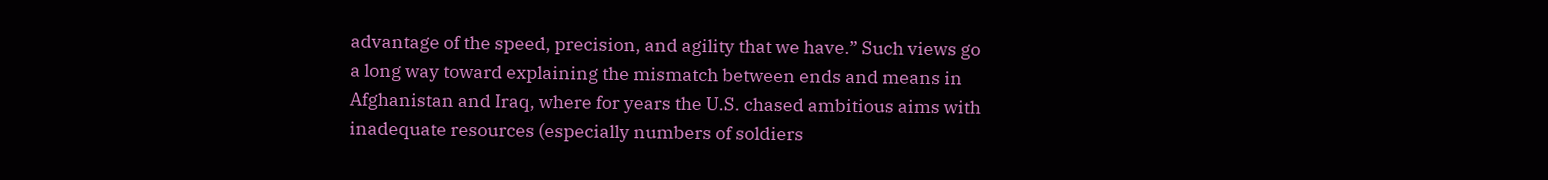advantage of the speed, precision, and agility that we have.” Such views go
a long way toward explaining the mismatch between ends and means in
Afghanistan and Iraq, where for years the U.S. chased ambitious aims with
inadequate resources (especially numbers of soldiers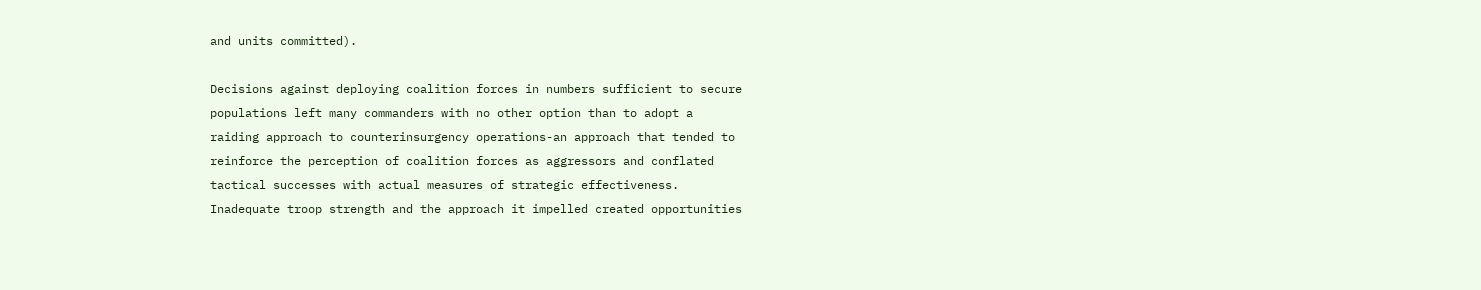and units committed).

Decisions against deploying coalition forces in numbers sufficient to secure
populations left many commanders with no other option than to adopt a
raiding approach to counterinsurgency operations-an approach that tended to
reinforce the perception of coalition forces as aggressors and conflated
tactical successes with actual measures of strategic effectiveness.
Inadequate troop strength and the approach it impelled created opportunities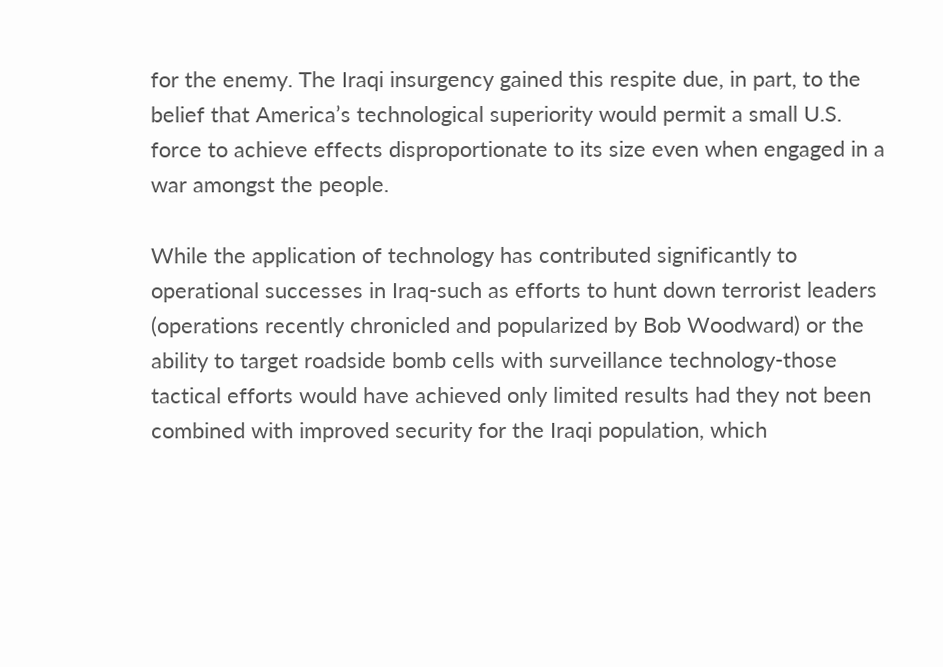for the enemy. The Iraqi insurgency gained this respite due, in part, to the
belief that America’s technological superiority would permit a small U.S.
force to achieve effects disproportionate to its size even when engaged in a
war amongst the people.

While the application of technology has contributed significantly to
operational successes in Iraq-such as efforts to hunt down terrorist leaders
(operations recently chronicled and popularized by Bob Woodward) or the
ability to target roadside bomb cells with surveillance technology-those
tactical efforts would have achieved only limited results had they not been
combined with improved security for the Iraqi population, which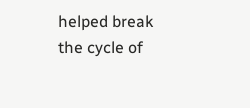helped break
the cycle of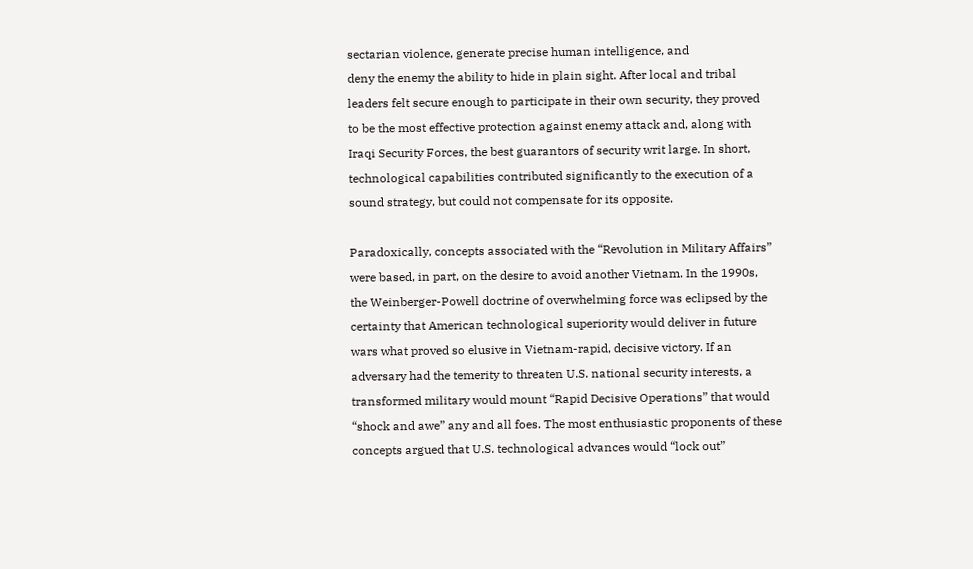sectarian violence, generate precise human intelligence, and
deny the enemy the ability to hide in plain sight. After local and tribal
leaders felt secure enough to participate in their own security, they proved
to be the most effective protection against enemy attack and, along with
Iraqi Security Forces, the best guarantors of security writ large. In short,
technological capabilities contributed significantly to the execution of a
sound strategy, but could not compensate for its opposite.

Paradoxically, concepts associated with the “Revolution in Military Affairs”
were based, in part, on the desire to avoid another Vietnam. In the 1990s,
the Weinberger-Powell doctrine of overwhelming force was eclipsed by the
certainty that American technological superiority would deliver in future
wars what proved so elusive in Vietnam-rapid, decisive victory. If an
adversary had the temerity to threaten U.S. national security interests, a
transformed military would mount “Rapid Decisive Operations” that would
“shock and awe” any and all foes. The most enthusiastic proponents of these
concepts argued that U.S. technological advances would “lock out”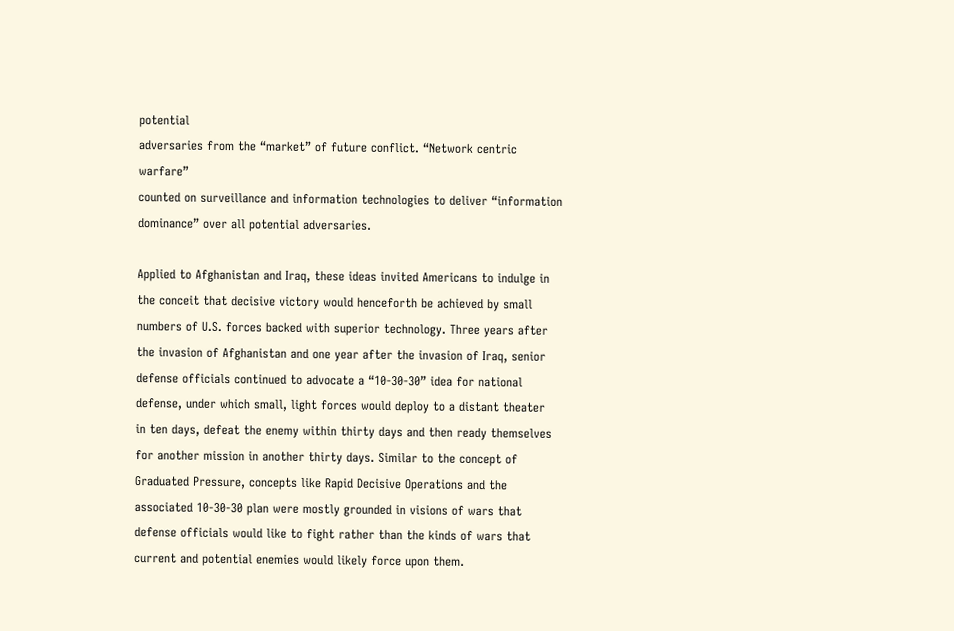potential
adversaries from the “market” of future conflict. “Network centric warfare”
counted on surveillance and information technologies to deliver “information
dominance” over all potential adversaries.

Applied to Afghanistan and Iraq, these ideas invited Americans to indulge in
the conceit that decisive victory would henceforth be achieved by small
numbers of U.S. forces backed with superior technology. Three years after
the invasion of Afghanistan and one year after the invasion of Iraq, senior
defense officials continued to advocate a “10-30-30” idea for national
defense, under which small, light forces would deploy to a distant theater
in ten days, defeat the enemy within thirty days and then ready themselves
for another mission in another thirty days. Similar to the concept of
Graduated Pressure, concepts like Rapid Decisive Operations and the
associated 10-30-30 plan were mostly grounded in visions of wars that
defense officials would like to fight rather than the kinds of wars that
current and potential enemies would likely force upon them.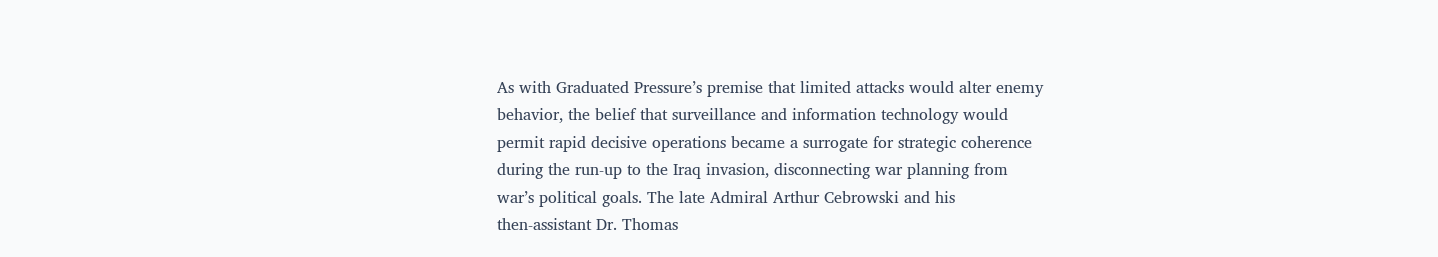As with Graduated Pressure’s premise that limited attacks would alter enemy
behavior, the belief that surveillance and information technology would
permit rapid decisive operations became a surrogate for strategic coherence
during the run-up to the Iraq invasion, disconnecting war planning from
war’s political goals. The late Admiral Arthur Cebrowski and his
then-assistant Dr. Thomas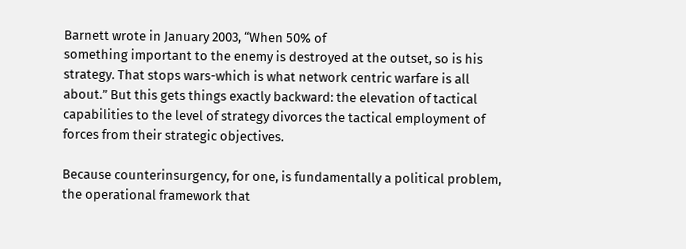Barnett wrote in January 2003, “When 50% of
something important to the enemy is destroyed at the outset, so is his
strategy. That stops wars-which is what network centric warfare is all
about.” But this gets things exactly backward: the elevation of tactical
capabilities to the level of strategy divorces the tactical employment of
forces from their strategic objectives.

Because counterinsurgency, for one, is fundamentally a political problem,
the operational framework that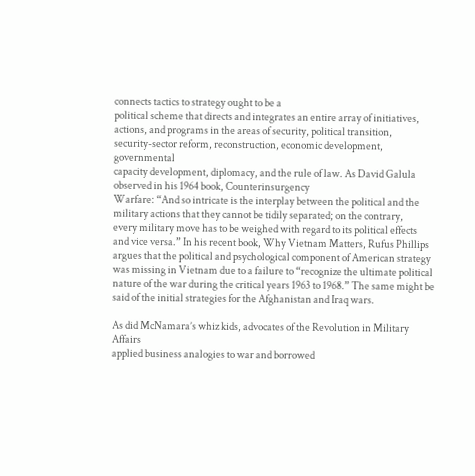connects tactics to strategy ought to be a
political scheme that directs and integrates an entire array of initiatives,
actions, and programs in the areas of security, political transition,
security-sector reform, reconstruction, economic development, governmental
capacity development, diplomacy, and the rule of law. As David Galula
observed in his 1964 book, Counterinsurgency
Warfare: “And so intricate is the interplay between the political and the
military actions that they cannot be tidily separated; on the contrary,
every military move has to be weighed with regard to its political effects
and vice versa.” In his recent book, Why Vietnam Matters, Rufus Phillips
argues that the political and psychological component of American strategy
was missing in Vietnam due to a failure to “recognize the ultimate political
nature of the war during the critical years 1963 to 1968.” The same might be
said of the initial strategies for the Afghanistan and Iraq wars.

As did McNamara’s whiz kids, advocates of the Revolution in Military Affairs
applied business analogies to war and borrowed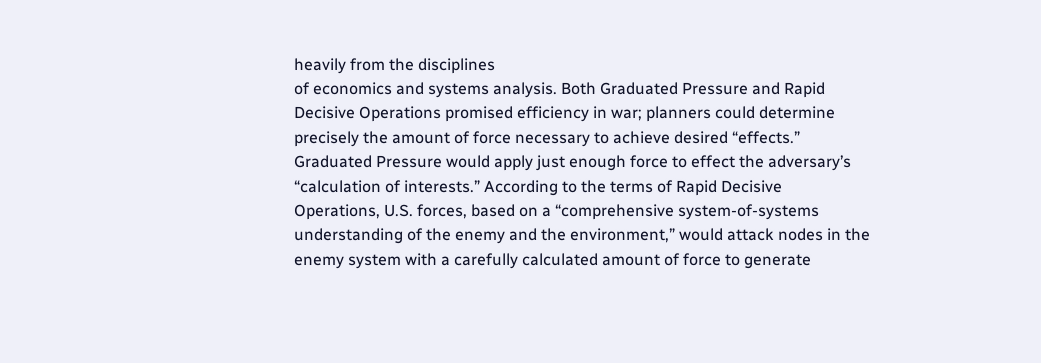heavily from the disciplines
of economics and systems analysis. Both Graduated Pressure and Rapid
Decisive Operations promised efficiency in war; planners could determine
precisely the amount of force necessary to achieve desired “effects.”
Graduated Pressure would apply just enough force to effect the adversary’s
“calculation of interests.” According to the terms of Rapid Decisive
Operations, U.S. forces, based on a “comprehensive system-of-systems
understanding of the enemy and the environment,” would attack nodes in the
enemy system with a carefully calculated amount of force to generate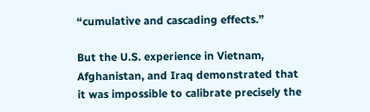“cumulative and cascading effects.”

But the U.S. experience in Vietnam, Afghanistan, and Iraq demonstrated that
it was impossible to calibrate precisely the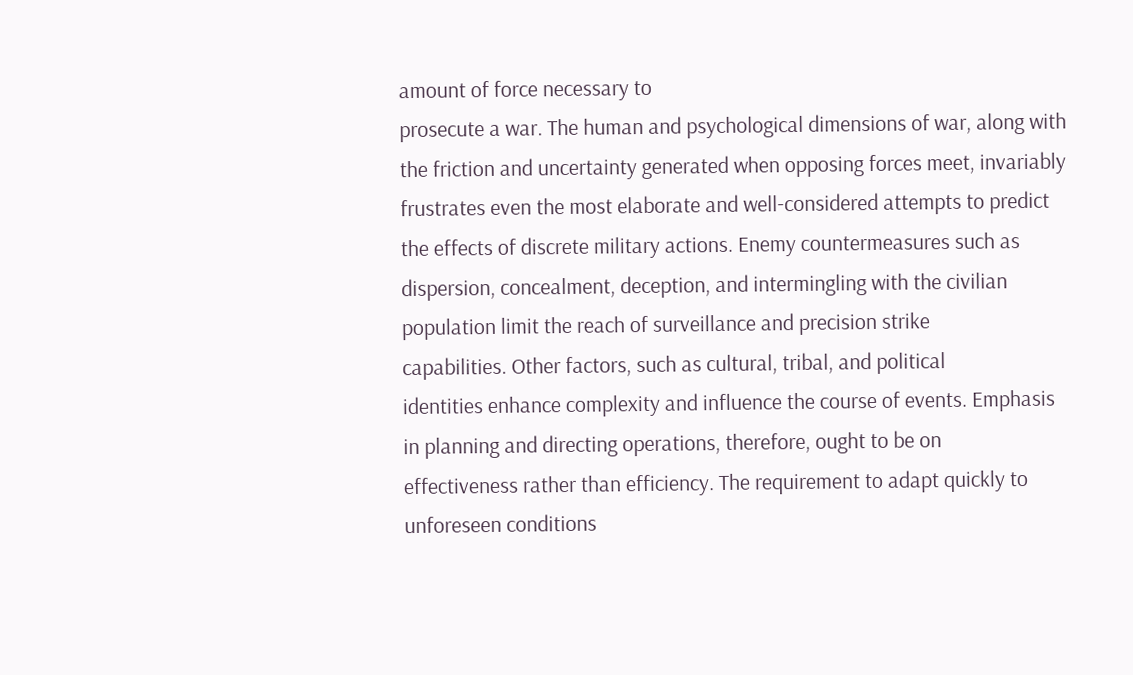amount of force necessary to
prosecute a war. The human and psychological dimensions of war, along with
the friction and uncertainty generated when opposing forces meet, invariably
frustrates even the most elaborate and well-considered attempts to predict
the effects of discrete military actions. Enemy countermeasures such as
dispersion, concealment, deception, and intermingling with the civilian
population limit the reach of surveillance and precision strike
capabilities. Other factors, such as cultural, tribal, and political
identities enhance complexity and influence the course of events. Emphasis
in planning and directing operations, therefore, ought to be on
effectiveness rather than efficiency. The requirement to adapt quickly to
unforeseen conditions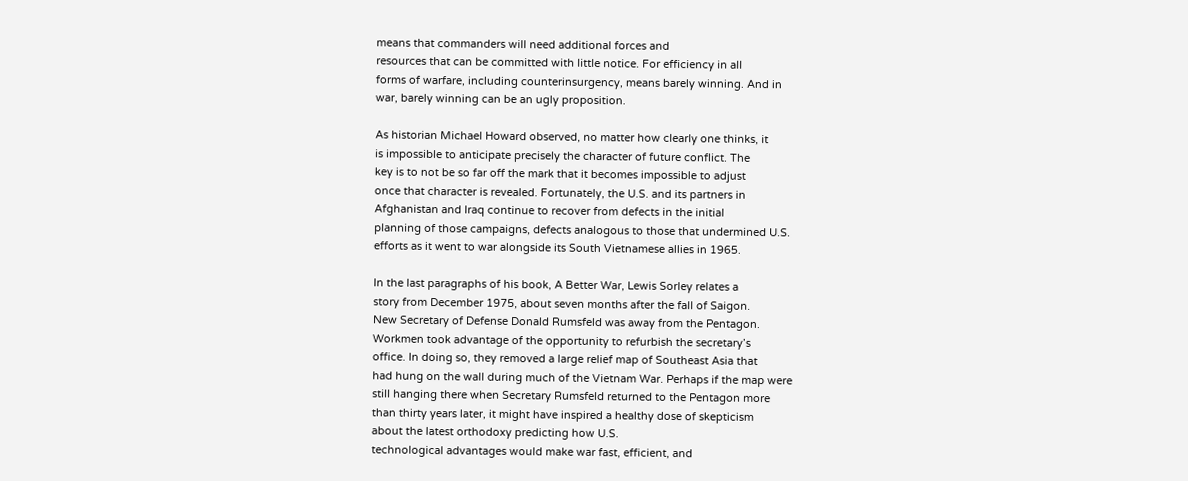means that commanders will need additional forces and
resources that can be committed with little notice. For efficiency in all
forms of warfare, including counterinsurgency, means barely winning. And in
war, barely winning can be an ugly proposition.

As historian Michael Howard observed, no matter how clearly one thinks, it
is impossible to anticipate precisely the character of future conflict. The
key is to not be so far off the mark that it becomes impossible to adjust
once that character is revealed. Fortunately, the U.S. and its partners in
Afghanistan and Iraq continue to recover from defects in the initial
planning of those campaigns, defects analogous to those that undermined U.S.
efforts as it went to war alongside its South Vietnamese allies in 1965.

In the last paragraphs of his book, A Better War, Lewis Sorley relates a
story from December 1975, about seven months after the fall of Saigon.
New Secretary of Defense Donald Rumsfeld was away from the Pentagon.
Workmen took advantage of the opportunity to refurbish the secretary’s
office. In doing so, they removed a large relief map of Southeast Asia that
had hung on the wall during much of the Vietnam War. Perhaps if the map were
still hanging there when Secretary Rumsfeld returned to the Pentagon more
than thirty years later, it might have inspired a healthy dose of skepticism
about the latest orthodoxy predicting how U.S.
technological advantages would make war fast, efficient, and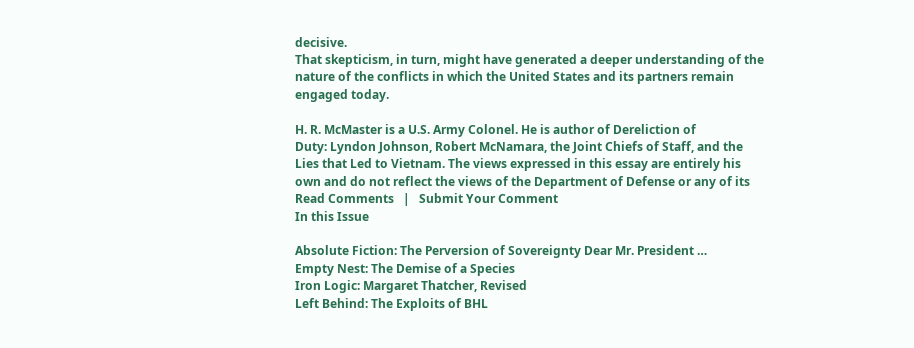decisive.
That skepticism, in turn, might have generated a deeper understanding of the
nature of the conflicts in which the United States and its partners remain
engaged today.

H. R. McMaster is a U.S. Army Colonel. He is author of Dereliction of
Duty: Lyndon Johnson, Robert McNamara, the Joint Chiefs of Staff, and the
Lies that Led to Vietnam. The views expressed in this essay are entirely his
own and do not reflect the views of the Department of Defense or any of its
Read Comments   |   Submit Your Comment
In this Issue

Absolute Fiction: The Perversion of Sovereignty Dear Mr. President …
Empty Nest: The Demise of a Species
Iron Logic: Margaret Thatcher, Revised
Left Behind: The Exploits of BHL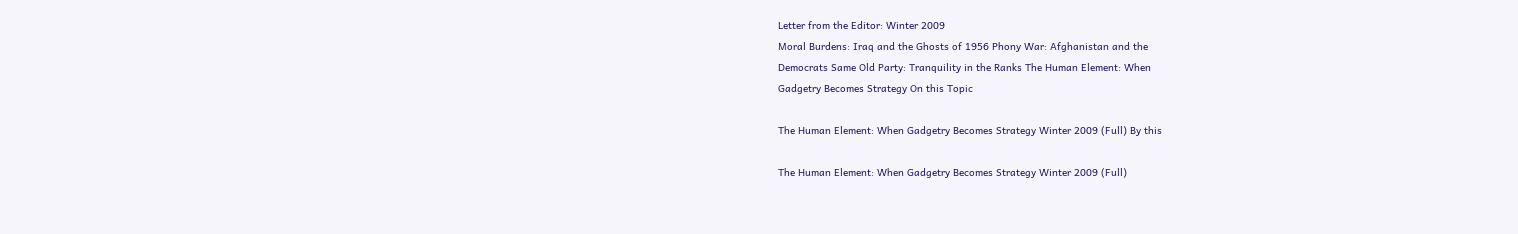Letter from the Editor: Winter 2009
Moral Burdens: Iraq and the Ghosts of 1956 Phony War: Afghanistan and the
Democrats Same Old Party: Tranquility in the Ranks The Human Element: When
Gadgetry Becomes Strategy On this Topic

The Human Element: When Gadgetry Becomes Strategy Winter 2009 (Full) By this

The Human Element: When Gadgetry Becomes Strategy Winter 2009 (Full)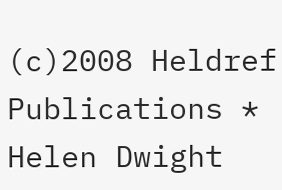(c)2008 Heldref Publications * Helen Dwight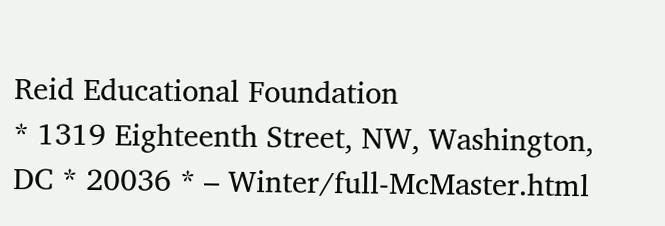Reid Educational Foundation
* 1319 Eighteenth Street, NW, Washington, DC * 20036 * – Winter/full-McMaster.html